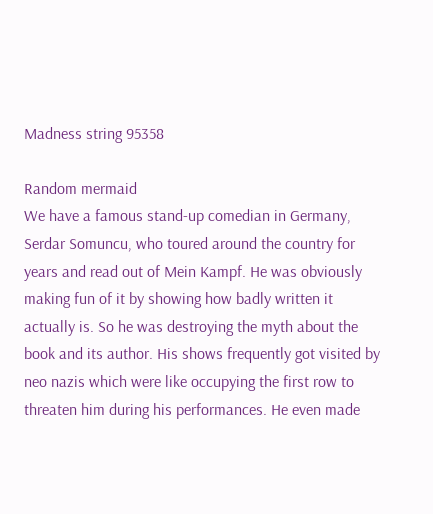Madness string 95358

Random mermaid
We have a famous stand-up comedian in Germany, Serdar Somuncu, who toured around the country for years and read out of Mein Kampf. He was obviously making fun of it by showing how badly written it actually is. So he was destroying the myth about the book and its author. His shows frequently got visited by neo nazis which were like occupying the first row to threaten him during his performances. He even made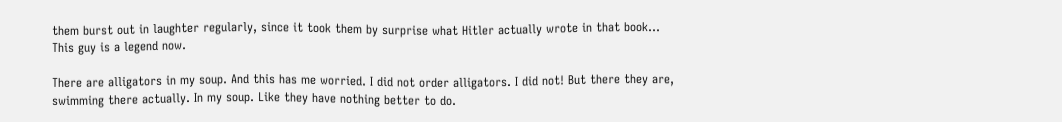them burst out in laughter regularly, since it took them by surprise what Hitler actually wrote in that book... This guy is a legend now.

There are alligators in my soup. And this has me worried. I did not order alligators. I did not! But there they are, swimming there actually. In my soup. Like they have nothing better to do.